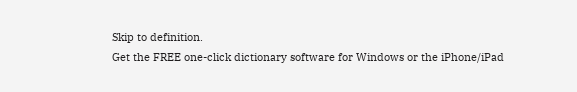Skip to definition.
Get the FREE one-click dictionary software for Windows or the iPhone/iPad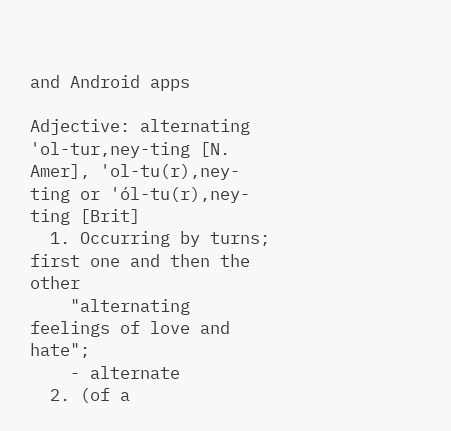and Android apps

Adjective: alternating  'ol-tur,ney-ting [N. Amer], 'ol-tu(r),ney-ting or 'ól-tu(r),ney-ting [Brit]
  1. Occurring by turns; first one and then the other
    "alternating feelings of love and hate";
    - alternate
  2. (of a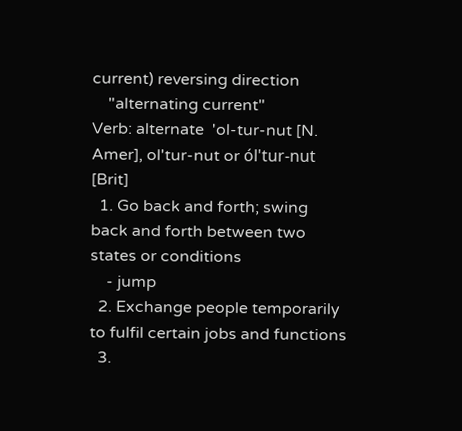current) reversing direction
    "alternating current"
Verb: alternate  'ol-tur-nut [N. Amer], ol'tur-nut or ól'tur-nut [Brit]
  1. Go back and forth; swing back and forth between two states or conditions
    - jump
  2. Exchange people temporarily to fulfil certain jobs and functions
  3.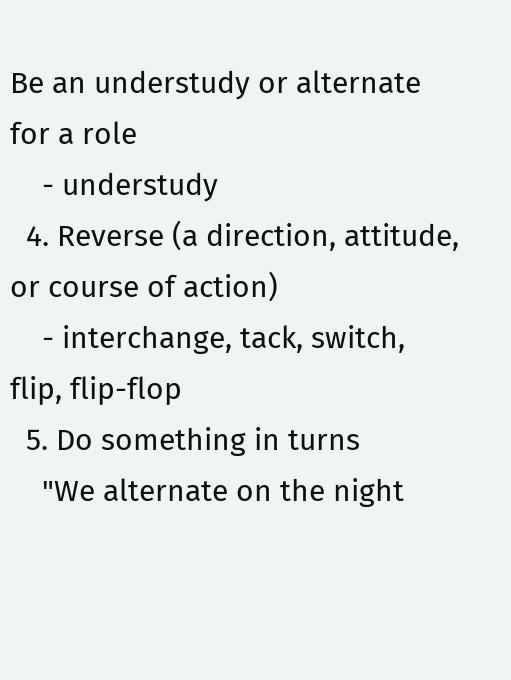Be an understudy or alternate for a role
    - understudy
  4. Reverse (a direction, attitude, or course of action)
    - interchange, tack, switch, flip, flip-flop
  5. Do something in turns
    "We alternate on the night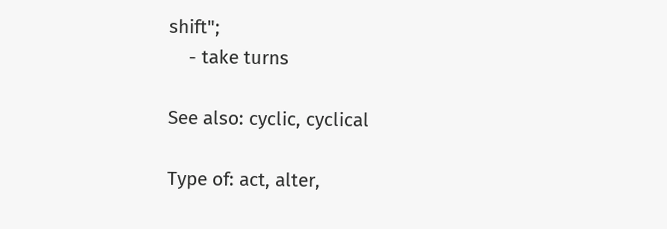shift";
    - take turns

See also: cyclic, cyclical

Type of: act, alter,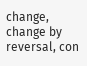change, change by reversal, con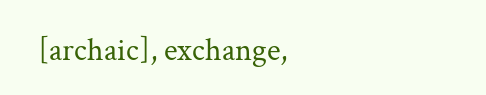[archaic], exchange,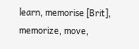learn, memorise [Brit], memorize, move,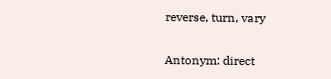reverse, turn, vary

Antonym: direct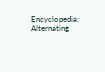Encyclopedia: Alternating